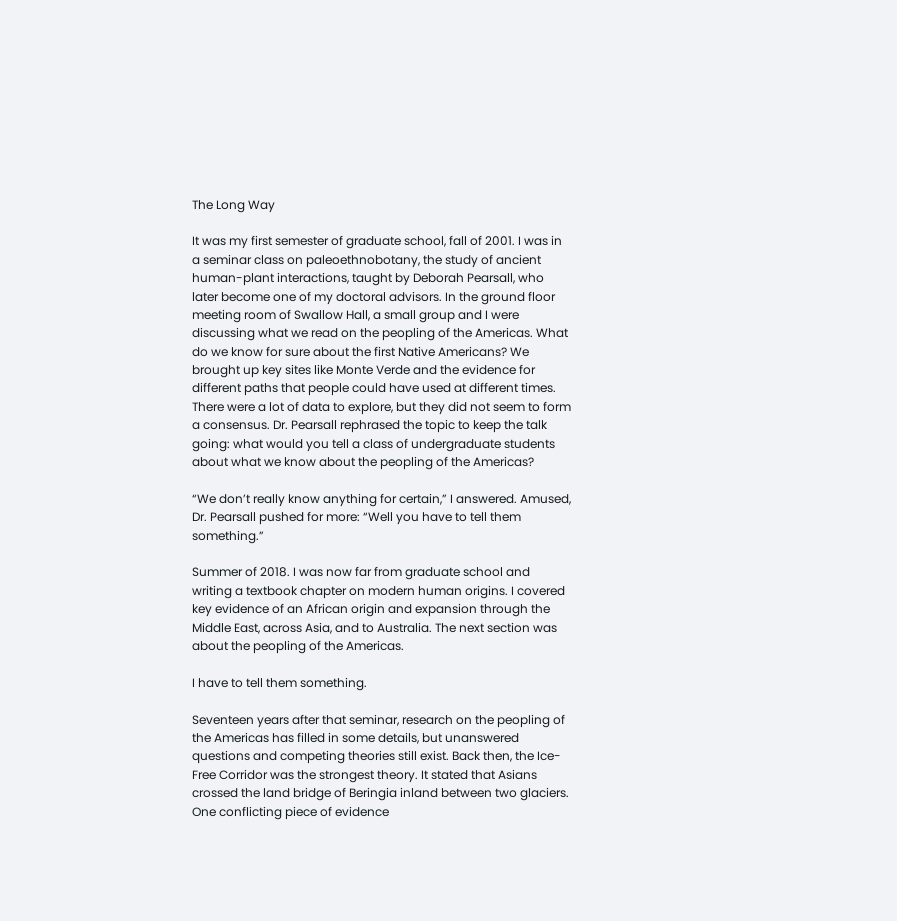The Long Way

It was my first semester of graduate school, fall of 2001. I was in a seminar class on paleoethnobotany, the study of ancient human-plant interactions, taught by Deborah Pearsall, who later become one of my doctoral advisors. In the ground floor meeting room of Swallow Hall, a small group and I were discussing what we read on the peopling of the Americas. What do we know for sure about the first Native Americans? We brought up key sites like Monte Verde and the evidence for different paths that people could have used at different times. There were a lot of data to explore, but they did not seem to form a consensus. Dr. Pearsall rephrased the topic to keep the talk going: what would you tell a class of undergraduate students about what we know about the peopling of the Americas?

“We don’t really know anything for certain,” I answered. Amused, Dr. Pearsall pushed for more: “Well you have to tell them something.”

Summer of 2018. I was now far from graduate school and writing a textbook chapter on modern human origins. I covered key evidence of an African origin and expansion through the Middle East, across Asia, and to Australia. The next section was about the peopling of the Americas.

I have to tell them something.

Seventeen years after that seminar, research on the peopling of the Americas has filled in some details, but unanswered questions and competing theories still exist. Back then, the Ice-Free Corridor was the strongest theory. It stated that Asians crossed the land bridge of Beringia inland between two glaciers. One conflicting piece of evidence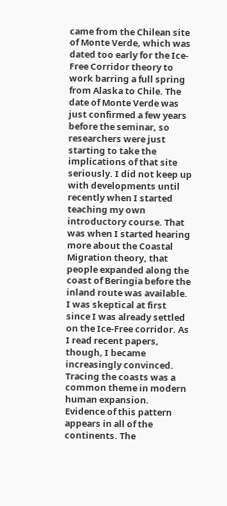came from the Chilean site of Monte Verde, which was dated too early for the Ice-Free Corridor theory to work barring a full spring from Alaska to Chile. The date of Monte Verde was just confirmed a few years before the seminar, so researchers were just starting to take the implications of that site seriously. I did not keep up with developments until recently when I started teaching my own introductory course. That was when I started hearing more about the Coastal Migration theory, that people expanded along the coast of Beringia before the inland route was available. I was skeptical at first since I was already settled on the Ice-Free corridor. As I read recent papers, though, I became increasingly convinced. Tracing the coasts was a common theme in modern human expansion. Evidence of this pattern appears in all of the continents. The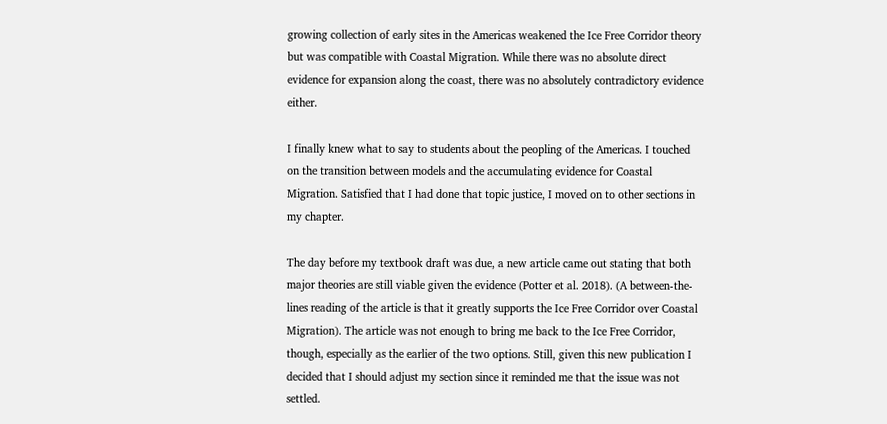growing collection of early sites in the Americas weakened the Ice Free Corridor theory but was compatible with Coastal Migration. While there was no absolute direct evidence for expansion along the coast, there was no absolutely contradictory evidence either.

I finally knew what to say to students about the peopling of the Americas. I touched on the transition between models and the accumulating evidence for Coastal Migration. Satisfied that I had done that topic justice, I moved on to other sections in my chapter.

The day before my textbook draft was due, a new article came out stating that both major theories are still viable given the evidence (Potter et al. 2018). (A between-the-lines reading of the article is that it greatly supports the Ice Free Corridor over Coastal Migration). The article was not enough to bring me back to the Ice Free Corridor, though, especially as the earlier of the two options. Still, given this new publication I decided that I should adjust my section since it reminded me that the issue was not settled.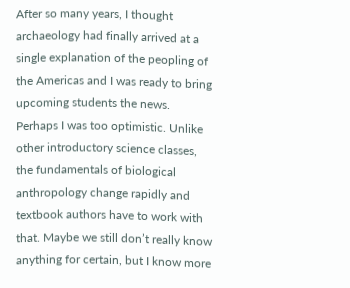After so many years, I thought archaeology had finally arrived at a single explanation of the peopling of the Americas and I was ready to bring upcoming students the news. Perhaps I was too optimistic. Unlike other introductory science classes, the fundamentals of biological anthropology change rapidly and textbook authors have to work with that. Maybe we still don’t really know anything for certain, but I know more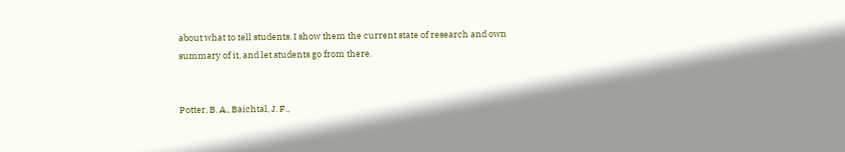about what to tell students. I show them the current state of research and own summary of it, and let students go from there.


Potter, B. A., Baichtal, J. F.,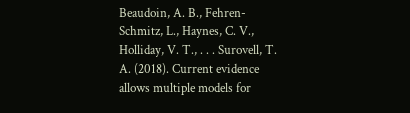Beaudoin, A. B., Fehren-Schmitz, L., Haynes, C. V., Holliday, V. T., . . . Surovell, T. A. (2018). Current evidence allows multiple models for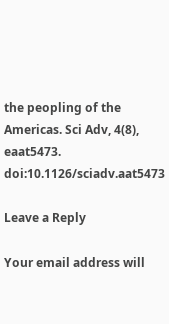the peopling of the Americas. Sci Adv, 4(8), eaat5473. doi:10.1126/sciadv.aat5473

Leave a Reply

Your email address will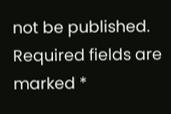not be published. Required fields are marked *